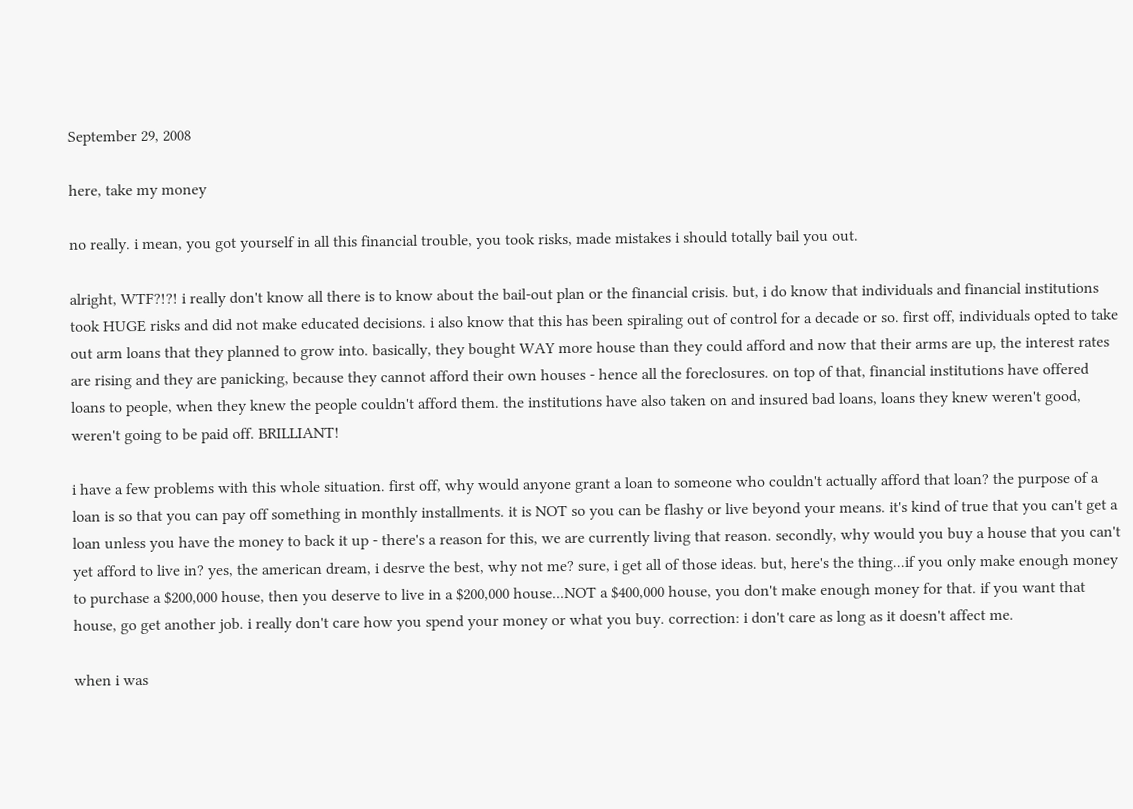September 29, 2008

here, take my money

no really. i mean, you got yourself in all this financial trouble, you took risks, made mistakes i should totally bail you out.

alright, WTF?!?! i really don't know all there is to know about the bail-out plan or the financial crisis. but, i do know that individuals and financial institutions took HUGE risks and did not make educated decisions. i also know that this has been spiraling out of control for a decade or so. first off, individuals opted to take out arm loans that they planned to grow into. basically, they bought WAY more house than they could afford and now that their arms are up, the interest rates are rising and they are panicking, because they cannot afford their own houses - hence all the foreclosures. on top of that, financial institutions have offered loans to people, when they knew the people couldn't afford them. the institutions have also taken on and insured bad loans, loans they knew weren't good, weren't going to be paid off. BRILLIANT!

i have a few problems with this whole situation. first off, why would anyone grant a loan to someone who couldn't actually afford that loan? the purpose of a loan is so that you can pay off something in monthly installments. it is NOT so you can be flashy or live beyond your means. it's kind of true that you can't get a loan unless you have the money to back it up - there's a reason for this, we are currently living that reason. secondly, why would you buy a house that you can't yet afford to live in? yes, the american dream, i desrve the best, why not me? sure, i get all of those ideas. but, here's the thing...if you only make enough money to purchase a $200,000 house, then you deserve to live in a $200,000 house...NOT a $400,000 house, you don't make enough money for that. if you want that house, go get another job. i really don't care how you spend your money or what you buy. correction: i don't care as long as it doesn't affect me.

when i was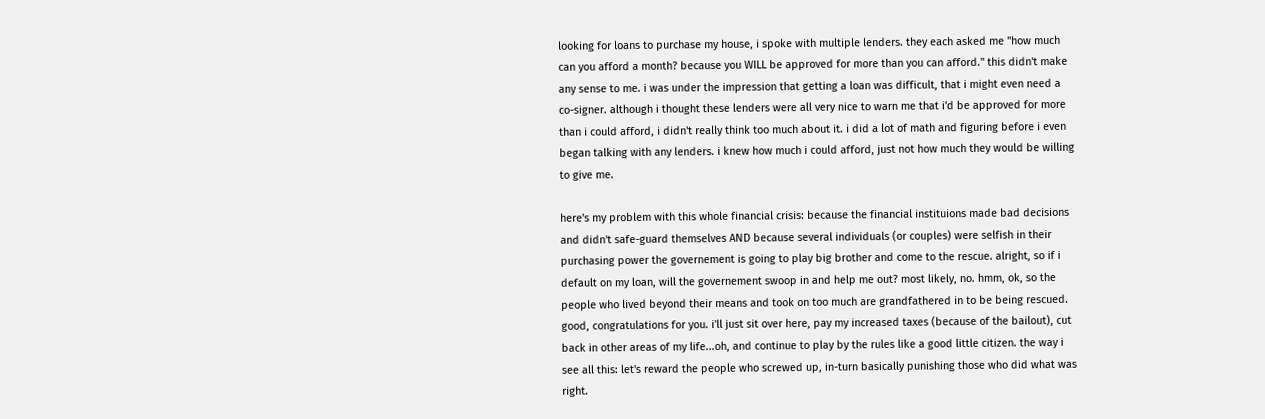looking for loans to purchase my house, i spoke with multiple lenders. they each asked me "how much can you afford a month? because you WILL be approved for more than you can afford." this didn't make any sense to me. i was under the impression that getting a loan was difficult, that i might even need a co-signer. although i thought these lenders were all very nice to warn me that i'd be approved for more than i could afford, i didn't really think too much about it. i did a lot of math and figuring before i even began talking with any lenders. i knew how much i could afford, just not how much they would be willing to give me.

here's my problem with this whole financial crisis: because the financial instituions made bad decisions and didn't safe-guard themselves AND because several individuals (or couples) were selfish in their purchasing power the governement is going to play big brother and come to the rescue. alright, so if i default on my loan, will the governement swoop in and help me out? most likely, no. hmm, ok, so the people who lived beyond their means and took on too much are grandfathered in to be being rescued. good, congratulations for you. i'll just sit over here, pay my increased taxes (because of the bailout), cut back in other areas of my life...oh, and continue to play by the rules like a good little citizen. the way i see all this: let's reward the people who screwed up, in-turn basically punishing those who did what was right.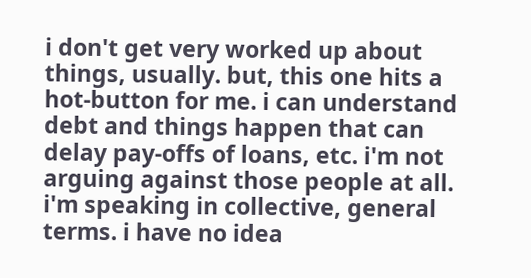i don't get very worked up about things, usually. but, this one hits a hot-button for me. i can understand debt and things happen that can delay pay-offs of loans, etc. i'm not arguing against those people at all. i'm speaking in collective, general terms. i have no idea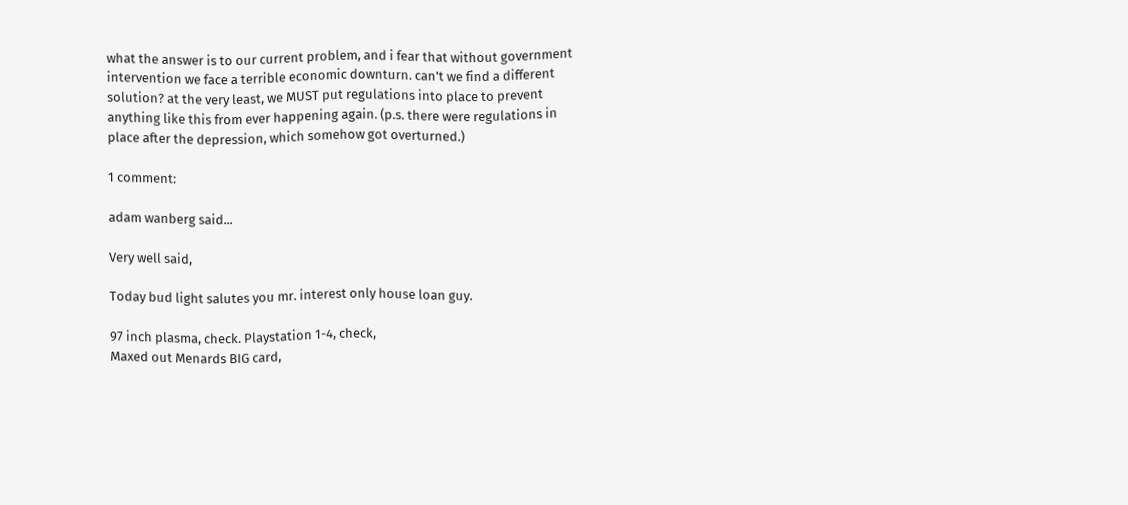what the answer is to our current problem, and i fear that without government intervention we face a terrible economic downturn. can't we find a different solution? at the very least, we MUST put regulations into place to prevent anything like this from ever happening again. (p.s. there were regulations in place after the depression, which somehow got overturned.)

1 comment:

adam wanberg said...

Very well said,

Today bud light salutes you mr. interest only house loan guy.

97 inch plasma, check. Playstation 1-4, check,
Maxed out Menards BIG card,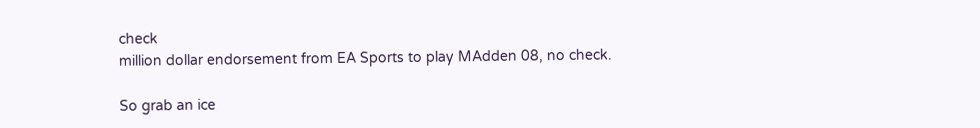check
million dollar endorsement from EA Sports to play MAdden 08, no check.

So grab an ice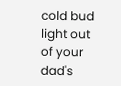cold bud light out of your dad's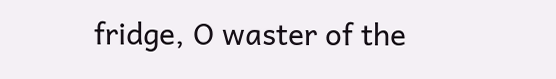fridge, O waster of the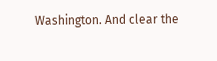Washington. And clear the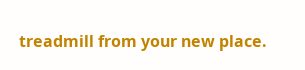treadmill from your new place.